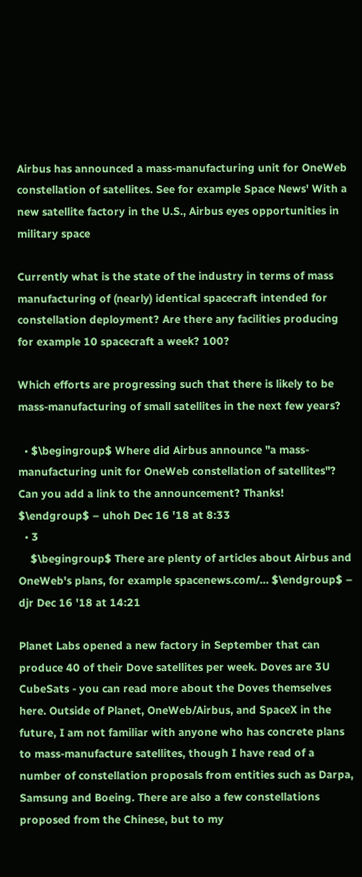Airbus has announced a mass-manufacturing unit for OneWeb constellation of satellites. See for example Space News' With a new satellite factory in the U.S., Airbus eyes opportunities in military space

Currently what is the state of the industry in terms of mass manufacturing of (nearly) identical spacecraft intended for constellation deployment? Are there any facilities producing for example 10 spacecraft a week? 100?

Which efforts are progressing such that there is likely to be mass-manufacturing of small satellites in the next few years?

  • $\begingroup$ Where did Airbus announce "a mass-manufacturing unit for OneWeb constellation of satellites"? Can you add a link to the announcement? Thanks! $\endgroup$ – uhoh Dec 16 '18 at 8:33
  • 3
    $\begingroup$ There are plenty of articles about Airbus and OneWeb's plans, for example spacenews.com/… $\endgroup$ – djr Dec 16 '18 at 14:21

Planet Labs opened a new factory in September that can produce 40 of their Dove satellites per week. Doves are 3U CubeSats - you can read more about the Doves themselves here. Outside of Planet, OneWeb/Airbus, and SpaceX in the future, I am not familiar with anyone who has concrete plans to mass-manufacture satellites, though I have read of a number of constellation proposals from entities such as Darpa, Samsung and Boeing. There are also a few constellations proposed from the Chinese, but to my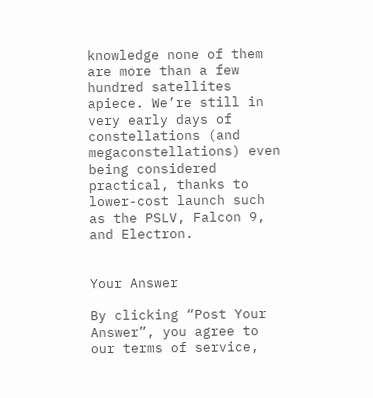knowledge none of them are more than a few hundred satellites apiece. We’re still in very early days of constellations (and megaconstellations) even being considered practical, thanks to lower-cost launch such as the PSLV, Falcon 9, and Electron.


Your Answer

By clicking “Post Your Answer”, you agree to our terms of service,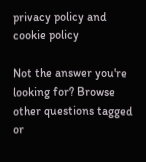privacy policy and cookie policy

Not the answer you're looking for? Browse other questions tagged or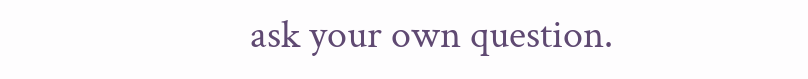ask your own question.